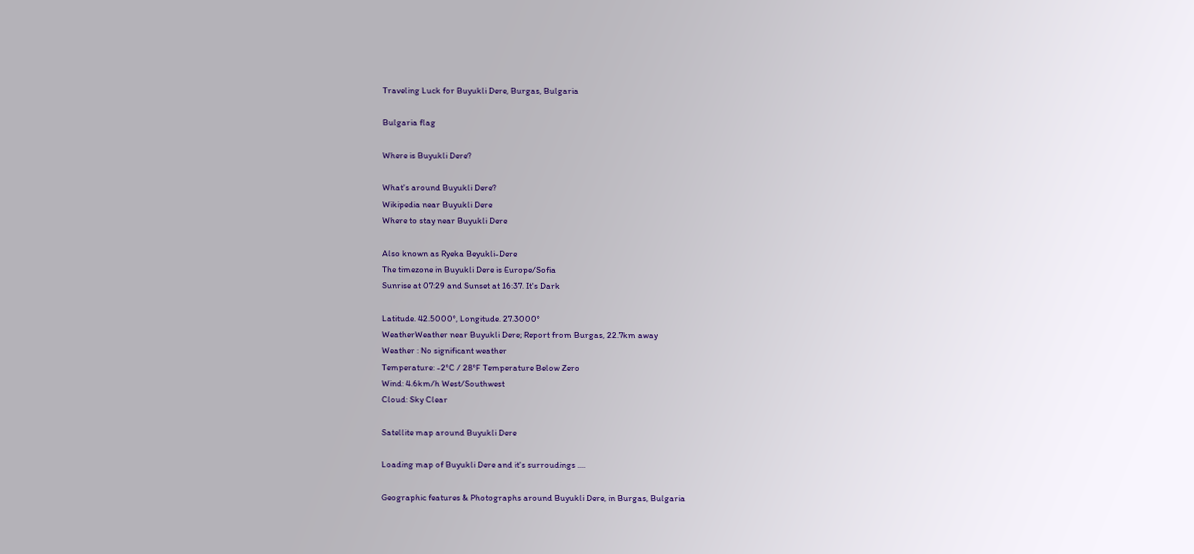Traveling Luck for Buyukli Dere, Burgas, Bulgaria

Bulgaria flag

Where is Buyukli Dere?

What's around Buyukli Dere?
Wikipedia near Buyukli Dere
Where to stay near Buyukli Dere

Also known as Ryeka Beyukli-Dere
The timezone in Buyukli Dere is Europe/Sofia
Sunrise at 07:29 and Sunset at 16:37. It's Dark

Latitude. 42.5000°, Longitude. 27.3000°
WeatherWeather near Buyukli Dere; Report from Burgas, 22.7km away
Weather : No significant weather
Temperature: -2°C / 28°F Temperature Below Zero
Wind: 4.6km/h West/Southwest
Cloud: Sky Clear

Satellite map around Buyukli Dere

Loading map of Buyukli Dere and it's surroudings ....

Geographic features & Photographs around Buyukli Dere, in Burgas, Bulgaria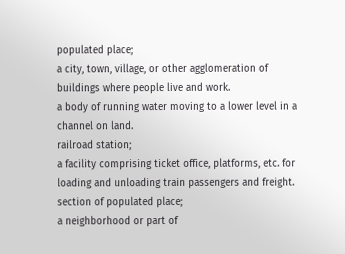populated place;
a city, town, village, or other agglomeration of buildings where people live and work.
a body of running water moving to a lower level in a channel on land.
railroad station;
a facility comprising ticket office, platforms, etc. for loading and unloading train passengers and freight.
section of populated place;
a neighborhood or part of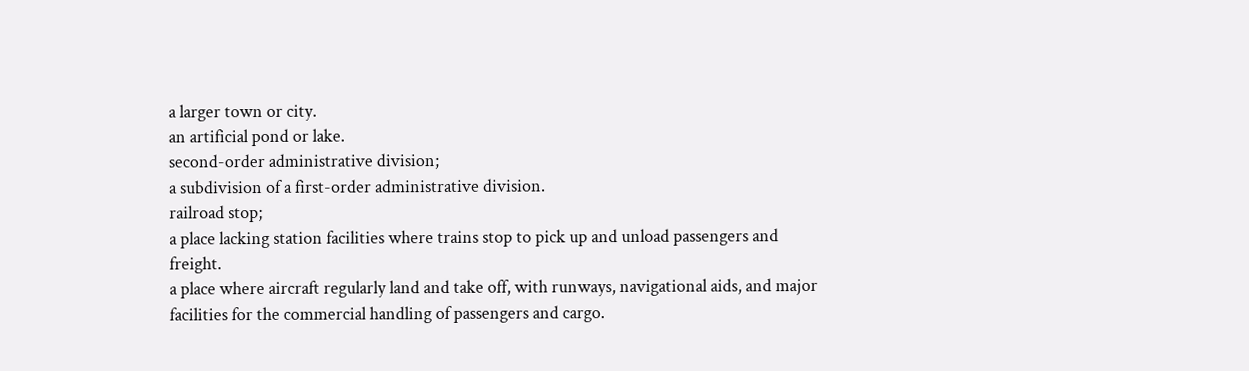a larger town or city.
an artificial pond or lake.
second-order administrative division;
a subdivision of a first-order administrative division.
railroad stop;
a place lacking station facilities where trains stop to pick up and unload passengers and freight.
a place where aircraft regularly land and take off, with runways, navigational aids, and major facilities for the commercial handling of passengers and cargo.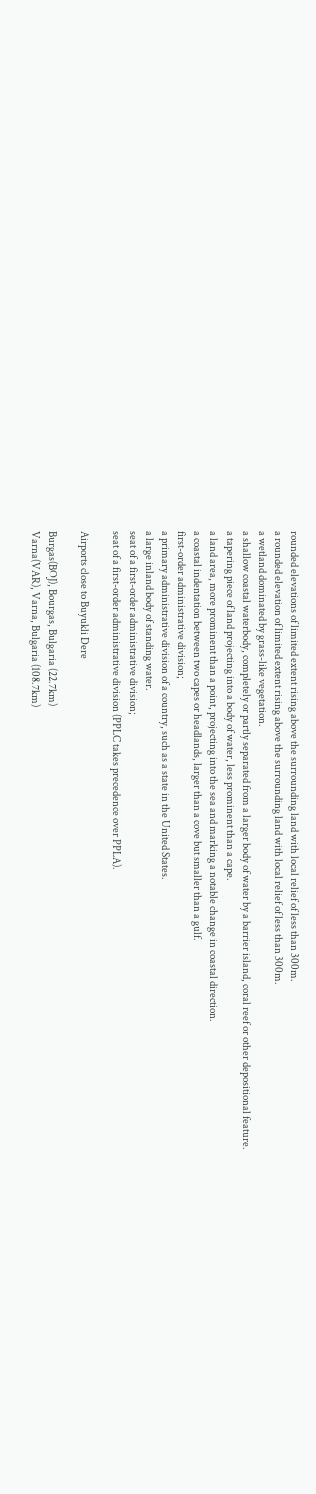rounded elevations of limited extent rising above the surrounding land with local relief of less than 300m.
a rounded elevation of limited extent rising above the surrounding land with local relief of less than 300m.
a wetland dominated by grass-like vegetation.
a shallow coastal waterbody, completely or partly separated from a larger body of water by a barrier island, coral reef or other depositional feature.
a tapering piece of land projecting into a body of water, less prominent than a cape.
a land area, more prominent than a point, projecting into the sea and marking a notable change in coastal direction.
a coastal indentation between two capes or headlands, larger than a cove but smaller than a gulf.
first-order administrative division;
a primary administrative division of a country, such as a state in the United States.
a large inland body of standing water.
seat of a first-order administrative division;
seat of a first-order administrative division (PPLC takes precedence over PPLA).

Airports close to Buyukli Dere

Burgas(BOJ), Bourgas, Bulgaria (22.7km)
Varna(VAR), Varna, Bulgaria (108.7km)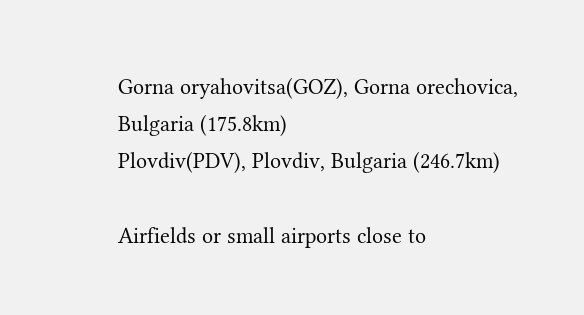Gorna oryahovitsa(GOZ), Gorna orechovica, Bulgaria (175.8km)
Plovdiv(PDV), Plovdiv, Bulgaria (246.7km)

Airfields or small airports close to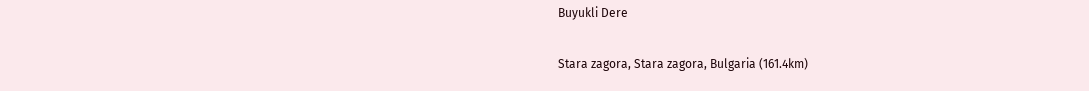Buyukli Dere

Stara zagora, Stara zagora, Bulgaria (161.4km)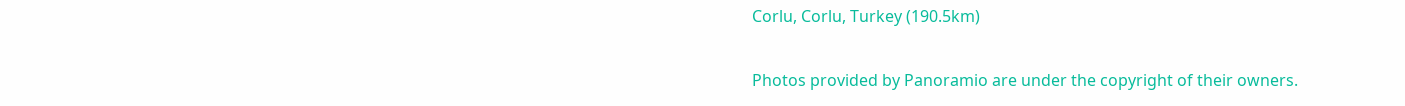Corlu, Corlu, Turkey (190.5km)

Photos provided by Panoramio are under the copyright of their owners.